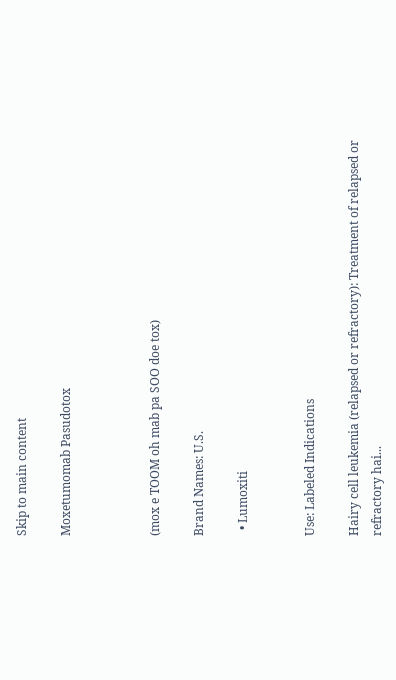Skip to main content

Moxetumomab Pasudotox



(mox e TOOM oh mab pa SOO doe tox)

Brand Names: U.S.

  • Lumoxiti


Use: Labeled Indications

Hairy cell leukemia (relapsed or refractory): Treatment of relapsed or refractory hai...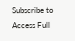Subscribe to Access Full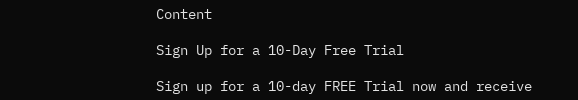Content

Sign Up for a 10-Day Free Trial

Sign up for a 10-day FREE Trial now and receive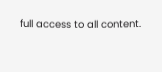full access to all content.